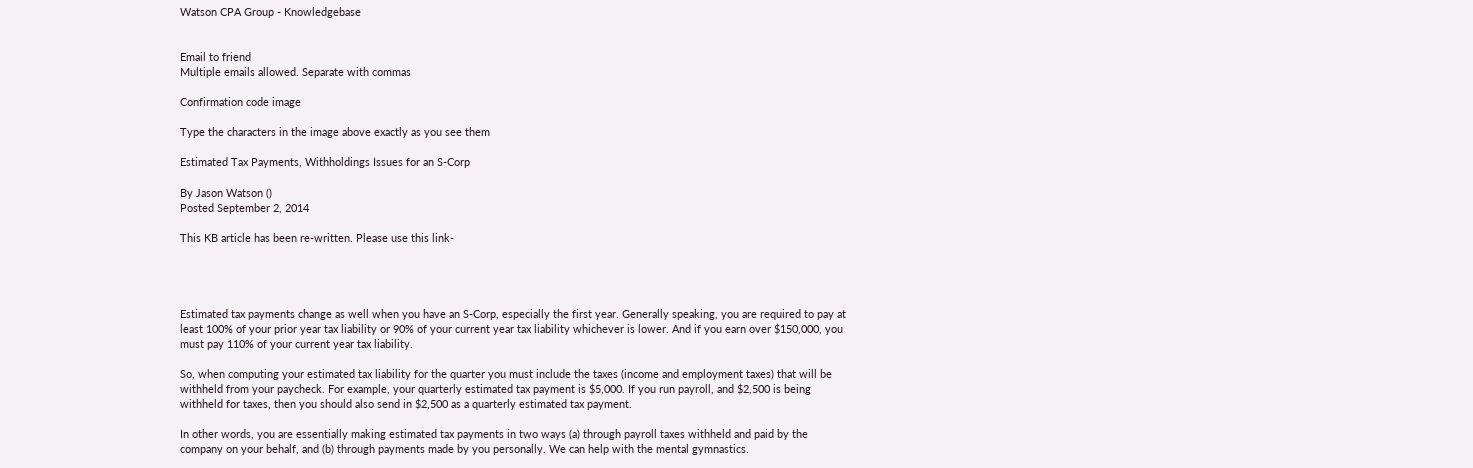Watson CPA Group - Knowledgebase


Email to friend
Multiple emails allowed. Separate with commas

Confirmation code image

Type the characters in the image above exactly as you see them

Estimated Tax Payments, Withholdings Issues for an S-Corp

By Jason Watson ()
Posted September 2, 2014

This KB article has been re-written. Please use this link-




Estimated tax payments change as well when you have an S-Corp, especially the first year. Generally speaking, you are required to pay at least 100% of your prior year tax liability or 90% of your current year tax liability whichever is lower. And if you earn over $150,000, you must pay 110% of your current year tax liability.

So, when computing your estimated tax liability for the quarter you must include the taxes (income and employment taxes) that will be withheld from your paycheck. For example, your quarterly estimated tax payment is $5,000. If you run payroll, and $2,500 is being withheld for taxes, then you should also send in $2,500 as a quarterly estimated tax payment.

In other words, you are essentially making estimated tax payments in two ways (a) through payroll taxes withheld and paid by the company on your behalf, and (b) through payments made by you personally. We can help with the mental gymnastics.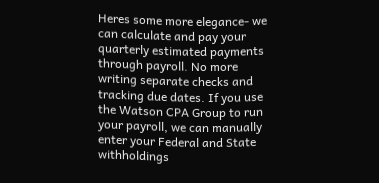Heres some more elegance- we can calculate and pay your quarterly estimated payments through payroll. No more writing separate checks and tracking due dates. If you use the Watson CPA Group to run your payroll, we can manually enter your Federal and State withholdings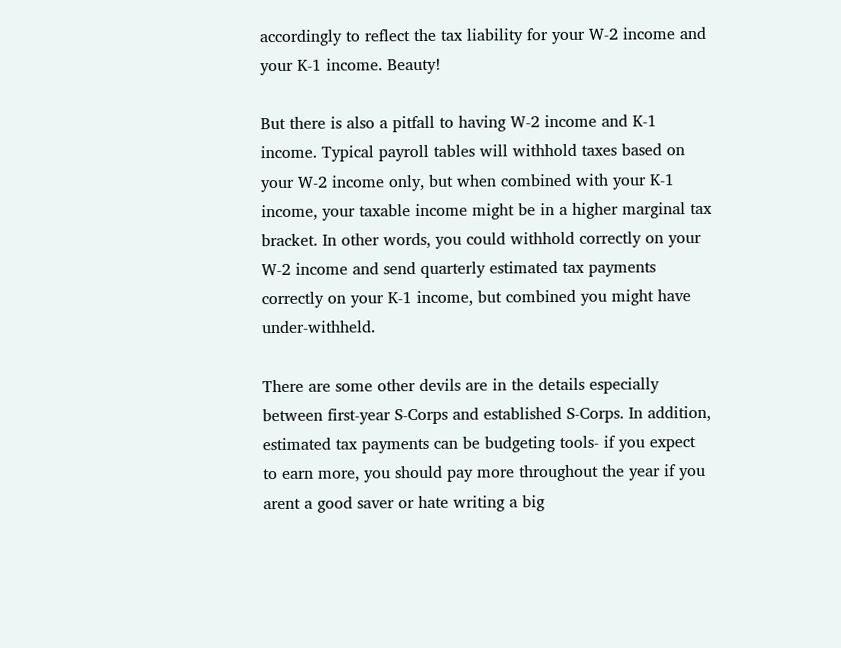accordingly to reflect the tax liability for your W-2 income and your K-1 income. Beauty!

But there is also a pitfall to having W-2 income and K-1 income. Typical payroll tables will withhold taxes based on your W-2 income only, but when combined with your K-1 income, your taxable income might be in a higher marginal tax bracket. In other words, you could withhold correctly on your W-2 income and send quarterly estimated tax payments correctly on your K-1 income, but combined you might have under-withheld.

There are some other devils are in the details especially between first-year S-Corps and established S-Corps. In addition, estimated tax payments can be budgeting tools- if you expect to earn more, you should pay more throughout the year if you arent a good saver or hate writing a big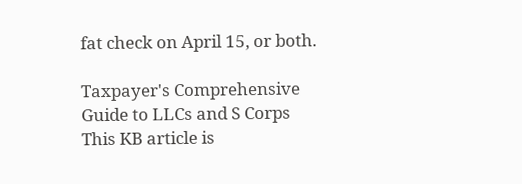fat check on April 15, or both.

Taxpayer's Comprehensive Guide to LLCs and S Corps
This KB article is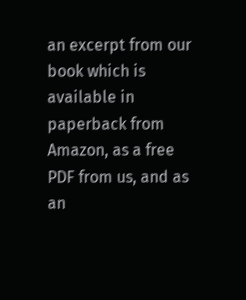an excerpt from our book which is available in paperback from Amazon, as a free PDF from us, and as an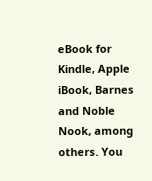eBook for Kindle, Apple iBook, Barnes and Noble Nook, among others. You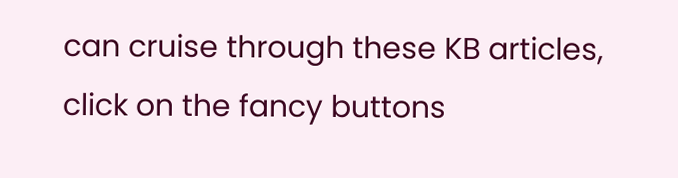can cruise through these KB articles, click on the fancy buttons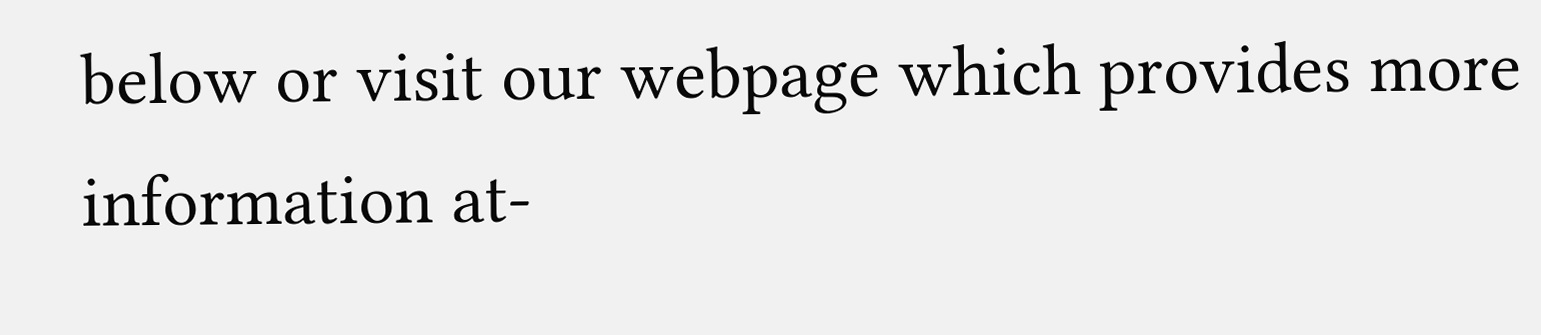below or visit our webpage which provides more information at-